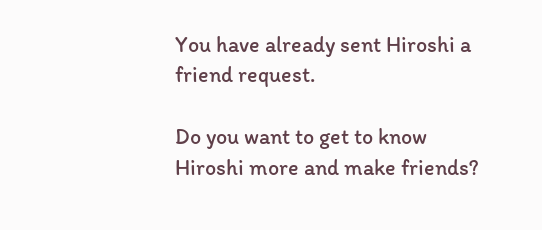You have already sent Hiroshi a friend request.

Do you want to get to know Hiroshi more and make friends?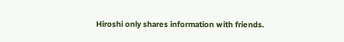Hiroshi only shares information with friends.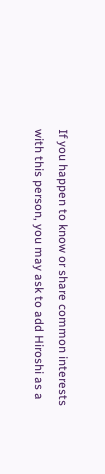If you happen to know or share common interests with this person, you may ask to add Hiroshi as a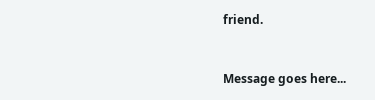friend.


Message goes here...